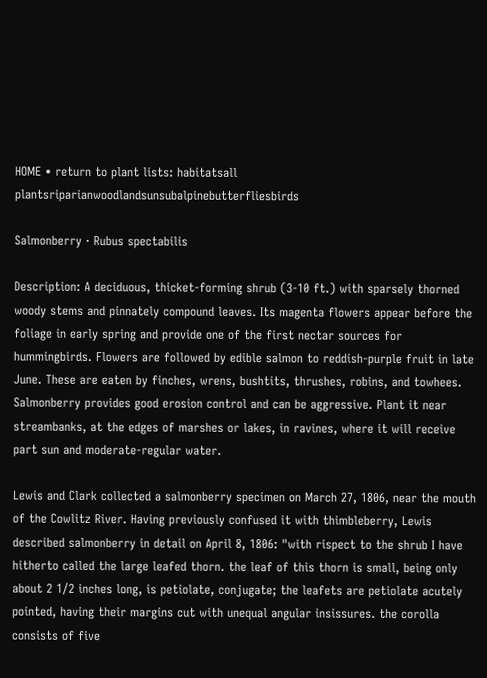HOME • return to plant lists: habitatsall plantsriparianwoodlandsunsubalpinebutterfliesbirds

Salmonberry · Rubus spectabilis

Description: A deciduous, thicket-forming shrub (3-10 ft.) with sparsely thorned woody stems and pinnately compound leaves. Its magenta flowers appear before the foliage in early spring and provide one of the first nectar sources for hummingbirds. Flowers are followed by edible salmon to reddish-purple fruit in late June. These are eaten by finches, wrens, bushtits, thrushes, robins, and towhees. Salmonberry provides good erosion control and can be aggressive. Plant it near streambanks, at the edges of marshes or lakes, in ravines, where it will receive part sun and moderate-regular water.

Lewis and Clark collected a salmonberry specimen on March 27, 1806, near the mouth of the Cowlitz River. Having previously confused it with thimbleberry, Lewis described salmonberry in detail on April 8, 1806: "with rispect to the shrub I have hitherto called the large leafed thorn. the leaf of this thorn is small, being only about 2 1/2 inches long, is petiolate, conjugate; the leafets are petiolate acutely pointed, having their margins cut with unequal angular insissures. the corolla consists of five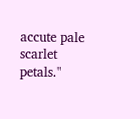accute pale scarlet petals."